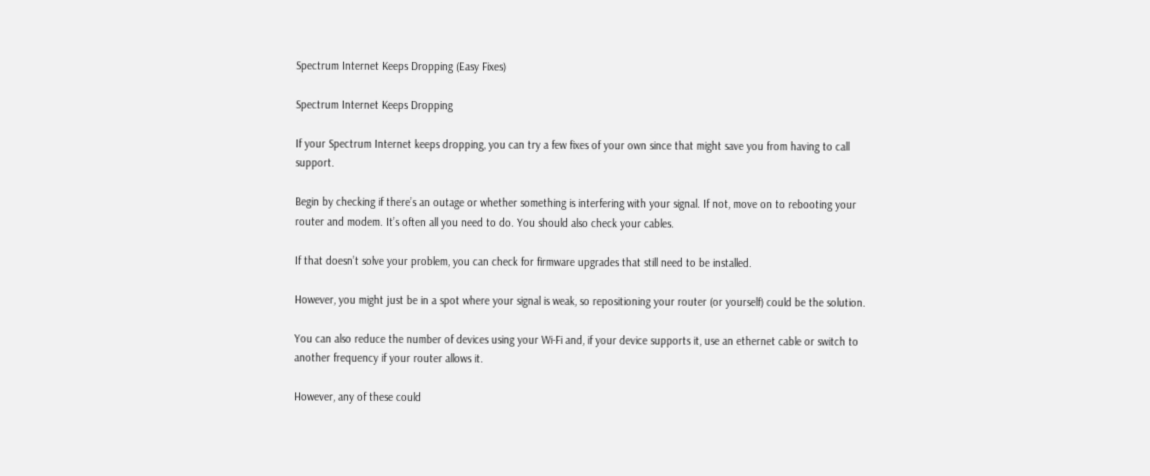Spectrum Internet Keeps Dropping (Easy Fixes)

Spectrum Internet Keeps Dropping

If your Spectrum Internet keeps dropping, you can try a few fixes of your own since that might save you from having to call support.

Begin by checking if there’s an outage or whether something is interfering with your signal. If not, move on to rebooting your router and modem. It’s often all you need to do. You should also check your cables.

If that doesn’t solve your problem, you can check for firmware upgrades that still need to be installed.

However, you might just be in a spot where your signal is weak, so repositioning your router (or yourself) could be the solution.

You can also reduce the number of devices using your Wi-Fi and, if your device supports it, use an ethernet cable or switch to another frequency if your router allows it.

However, any of these could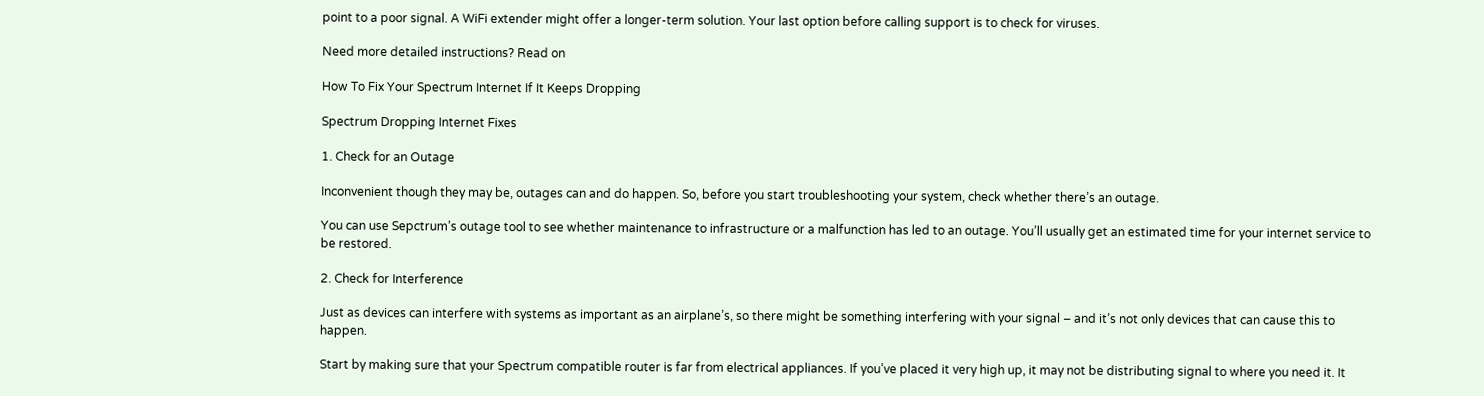point to a poor signal. A WiFi extender might offer a longer-term solution. Your last option before calling support is to check for viruses.

Need more detailed instructions? Read on

How To Fix Your Spectrum Internet If It Keeps Dropping

Spectrum Dropping Internet Fixes

1. Check for an Outage

Inconvenient though they may be, outages can and do happen. So, before you start troubleshooting your system, check whether there’s an outage.

You can use Sepctrum’s outage tool to see whether maintenance to infrastructure or a malfunction has led to an outage. You’ll usually get an estimated time for your internet service to be restored.

2. Check for Interference

Just as devices can interfere with systems as important as an airplane’s, so there might be something interfering with your signal – and it’s not only devices that can cause this to happen.

Start by making sure that your Spectrum compatible router is far from electrical appliances. If you’ve placed it very high up, it may not be distributing signal to where you need it. It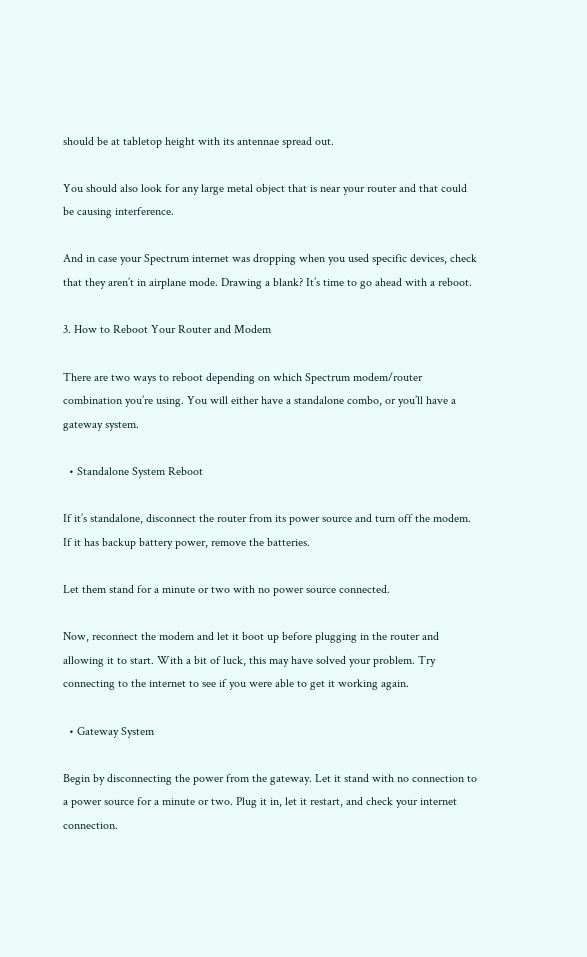should be at tabletop height with its antennae spread out.

You should also look for any large metal object that is near your router and that could be causing interference.

And in case your Spectrum internet was dropping when you used specific devices, check that they aren’t in airplane mode. Drawing a blank? It’s time to go ahead with a reboot.

3. How to Reboot Your Router and Modem

There are two ways to reboot depending on which Spectrum modem/router combination you’re using. You will either have a standalone combo, or you’ll have a gateway system.

  • Standalone System Reboot

If it’s standalone, disconnect the router from its power source and turn off the modem. If it has backup battery power, remove the batteries.

Let them stand for a minute or two with no power source connected.

Now, reconnect the modem and let it boot up before plugging in the router and allowing it to start. With a bit of luck, this may have solved your problem. Try connecting to the internet to see if you were able to get it working again.

  • Gateway System

Begin by disconnecting the power from the gateway. Let it stand with no connection to a power source for a minute or two. Plug it in, let it restart, and check your internet connection.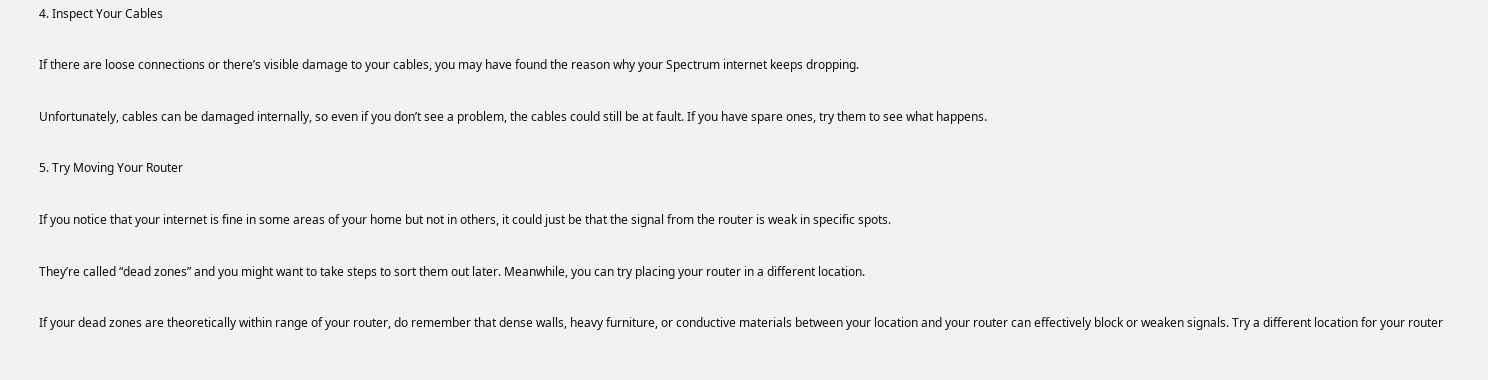4. Inspect Your Cables

If there are loose connections or there’s visible damage to your cables, you may have found the reason why your Spectrum internet keeps dropping.

Unfortunately, cables can be damaged internally, so even if you don’t see a problem, the cables could still be at fault. If you have spare ones, try them to see what happens.

5. Try Moving Your Router

If you notice that your internet is fine in some areas of your home but not in others, it could just be that the signal from the router is weak in specific spots.

They’re called “dead zones” and you might want to take steps to sort them out later. Meanwhile, you can try placing your router in a different location.

If your dead zones are theoretically within range of your router, do remember that dense walls, heavy furniture, or conductive materials between your location and your router can effectively block or weaken signals. Try a different location for your router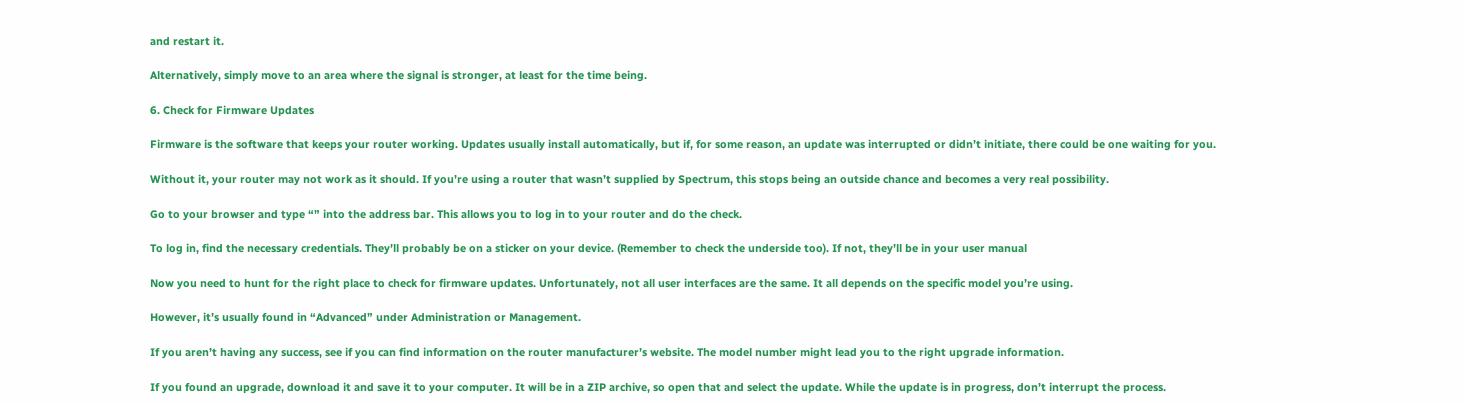and restart it.

Alternatively, simply move to an area where the signal is stronger, at least for the time being.

6. Check for Firmware Updates

Firmware is the software that keeps your router working. Updates usually install automatically, but if, for some reason, an update was interrupted or didn’t initiate, there could be one waiting for you.

Without it, your router may not work as it should. If you’re using a router that wasn’t supplied by Spectrum, this stops being an outside chance and becomes a very real possibility.

Go to your browser and type “” into the address bar. This allows you to log in to your router and do the check.

To log in, find the necessary credentials. They’ll probably be on a sticker on your device. (Remember to check the underside too). If not, they’ll be in your user manual

Now you need to hunt for the right place to check for firmware updates. Unfortunately, not all user interfaces are the same. It all depends on the specific model you’re using.

However, it’s usually found in “Advanced” under Administration or Management.

If you aren’t having any success, see if you can find information on the router manufacturer’s website. The model number might lead you to the right upgrade information.

If you found an upgrade, download it and save it to your computer. It will be in a ZIP archive, so open that and select the update. While the update is in progress, don’t interrupt the process.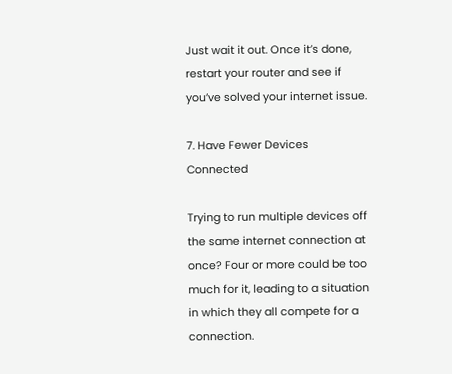Just wait it out. Once it’s done, restart your router and see if you’ve solved your internet issue.

7. Have Fewer Devices Connected

Trying to run multiple devices off the same internet connection at once? Four or more could be too much for it, leading to a situation in which they all compete for a connection.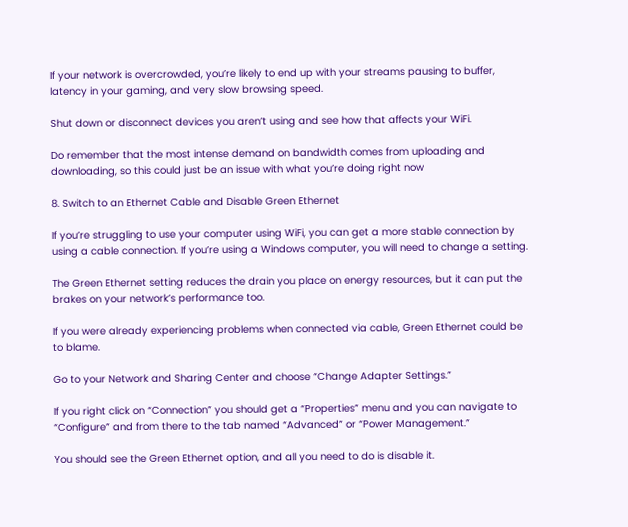If your network is overcrowded, you’re likely to end up with your streams pausing to buffer, latency in your gaming, and very slow browsing speed.

Shut down or disconnect devices you aren’t using and see how that affects your WiFi.

Do remember that the most intense demand on bandwidth comes from uploading and downloading, so this could just be an issue with what you’re doing right now

8. Switch to an Ethernet Cable and Disable Green Ethernet

If you’re struggling to use your computer using WiFi, you can get a more stable connection by using a cable connection. If you’re using a Windows computer, you will need to change a setting.

The Green Ethernet setting reduces the drain you place on energy resources, but it can put the brakes on your network’s performance too.

If you were already experiencing problems when connected via cable, Green Ethernet could be to blame.

Go to your Network and Sharing Center and choose “Change Adapter Settings.”

If you right click on “Connection” you should get a “Properties” menu and you can navigate to “Configure” and from there to the tab named “Advanced” or “Power Management.”

You should see the Green Ethernet option, and all you need to do is disable it.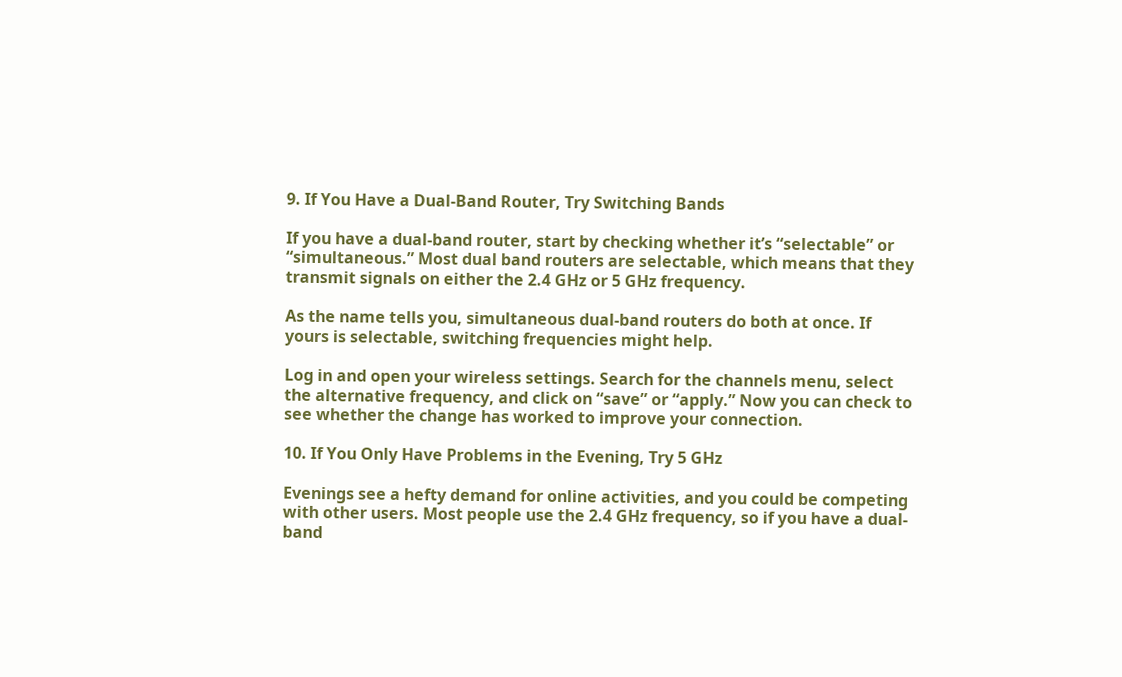9. If You Have a Dual-Band Router, Try Switching Bands

If you have a dual-band router, start by checking whether it’s “selectable” or “simultaneous.” Most dual band routers are selectable, which means that they transmit signals on either the 2.4 GHz or 5 GHz frequency.

As the name tells you, simultaneous dual-band routers do both at once. If yours is selectable, switching frequencies might help.

Log in and open your wireless settings. Search for the channels menu, select the alternative frequency, and click on “save” or “apply.” Now you can check to see whether the change has worked to improve your connection.

10. If You Only Have Problems in the Evening, Try 5 GHz

Evenings see a hefty demand for online activities, and you could be competing with other users. Most people use the 2.4 GHz frequency, so if you have a dual-band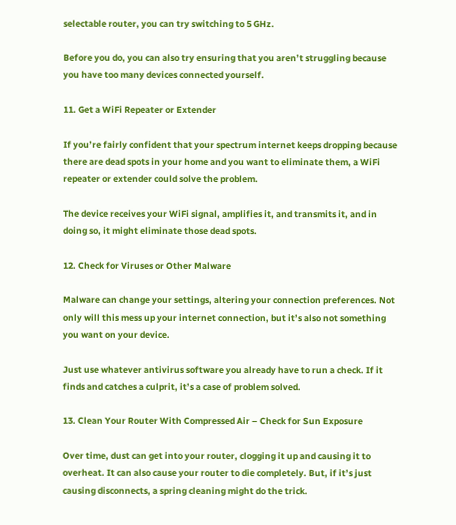selectable router, you can try switching to 5 GHz.

Before you do, you can also try ensuring that you aren’t struggling because you have too many devices connected yourself.

11. Get a WiFi Repeater or Extender

If you’re fairly confident that your spectrum internet keeps dropping because there are dead spots in your home and you want to eliminate them, a WiFi repeater or extender could solve the problem.

The device receives your WiFi signal, amplifies it, and transmits it, and in doing so, it might eliminate those dead spots.

12. Check for Viruses or Other Malware

Malware can change your settings, altering your connection preferences. Not only will this mess up your internet connection, but it’s also not something you want on your device.

Just use whatever antivirus software you already have to run a check. If it finds and catches a culprit, it’s a case of problem solved.

13. Clean Your Router With Compressed Air – Check for Sun Exposure

Over time, dust can get into your router, clogging it up and causing it to overheat. It can also cause your router to die completely. But, if it’s just causing disconnects, a spring cleaning might do the trick.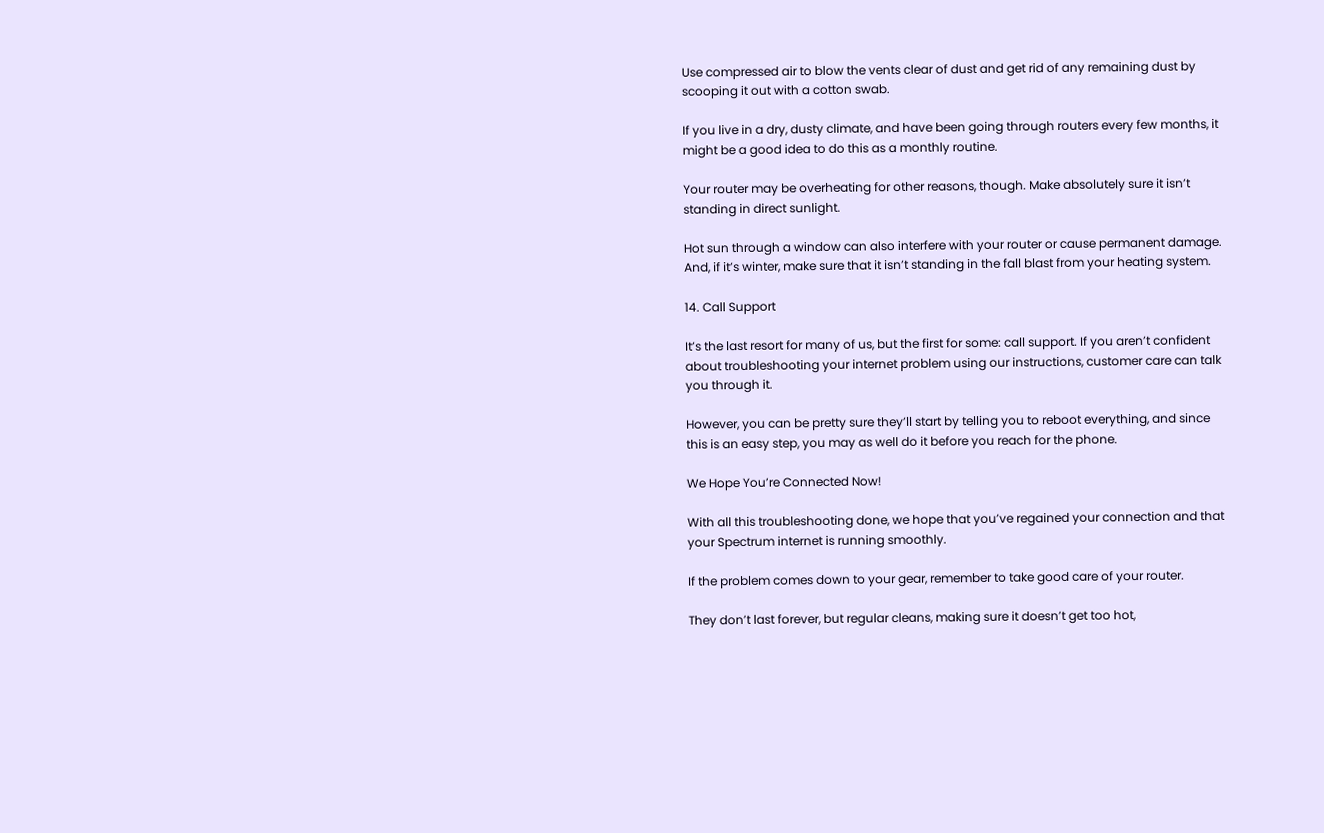Use compressed air to blow the vents clear of dust and get rid of any remaining dust by scooping it out with a cotton swab.

If you live in a dry, dusty climate, and have been going through routers every few months, it might be a good idea to do this as a monthly routine.

Your router may be overheating for other reasons, though. Make absolutely sure it isn’t standing in direct sunlight.

Hot sun through a window can also interfere with your router or cause permanent damage. And, if it’s winter, make sure that it isn’t standing in the fall blast from your heating system.

14. Call Support

It’s the last resort for many of us, but the first for some: call support. If you aren’t confident about troubleshooting your internet problem using our instructions, customer care can talk you through it.

However, you can be pretty sure they’ll start by telling you to reboot everything, and since this is an easy step, you may as well do it before you reach for the phone.

We Hope You’re Connected Now!

With all this troubleshooting done, we hope that you’ve regained your connection and that your Spectrum internet is running smoothly.

If the problem comes down to your gear, remember to take good care of your router.

They don’t last forever, but regular cleans, making sure it doesn’t get too hot,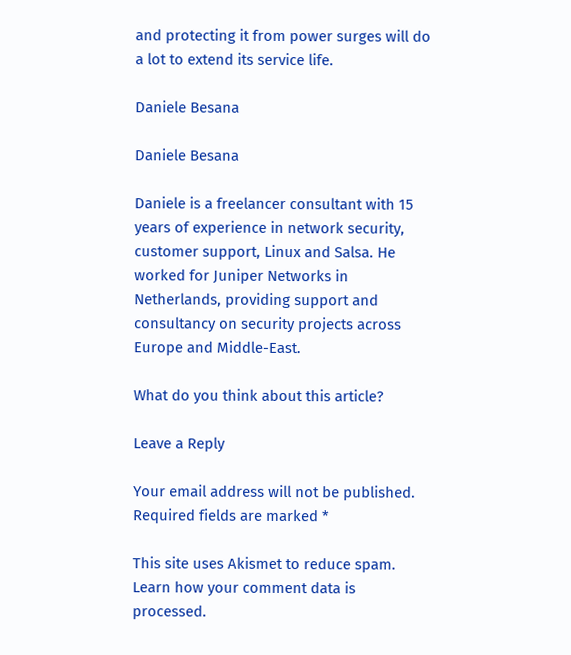and protecting it from power surges will do a lot to extend its service life.

Daniele Besana

Daniele Besana

Daniele is a freelancer consultant with 15 years of experience in network security, customer support, Linux and Salsa. He worked for Juniper Networks in Netherlands, providing support and consultancy on security projects across Europe and Middle-East.

What do you think about this article?

Leave a Reply

Your email address will not be published. Required fields are marked *

This site uses Akismet to reduce spam. Learn how your comment data is processed.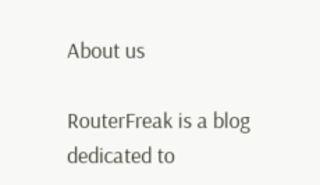About us

RouterFreak is a blog dedicated to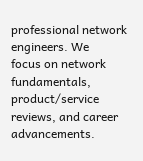professional network engineers. We
focus on network fundamentals, product/service reviews, and career advancements.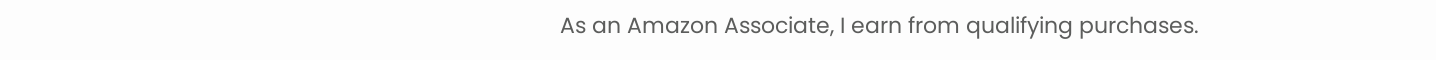As an Amazon Associate, I earn from qualifying purchases.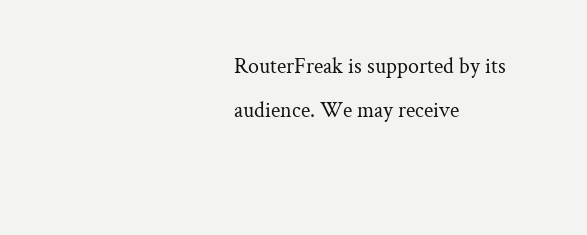RouterFreak is supported by its audience. We may receive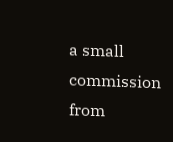a small commission from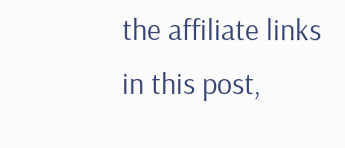the affiliate links in this post,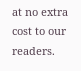at no extra cost to our readers.